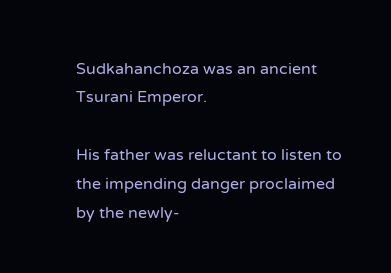Sudkahanchoza was an ancient Tsurani Emperor.

His father was reluctant to listen to the impending danger proclaimed by the newly-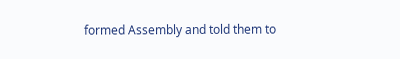formed Assembly and told them to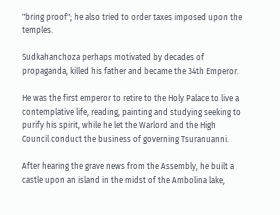"bring proof"; he also tried to order taxes imposed upon the temples.

Sudkahanchoza perhaps motivated by decades of propaganda, killed his father and became the 34th Emperor.

He was the first emperor to retire to the Holy Palace to live a contemplative life, reading, painting and studying seeking to purify his spirit, while he let the Warlord and the High Council conduct the business of governing Tsuranuanni.

After hearing the grave news from the Assembly, he built a castle upon an island in the midst of the Ambolina lake,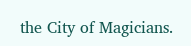the City of Magicians.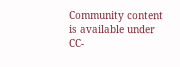Community content is available under CC-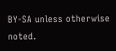BY-SA unless otherwise noted.